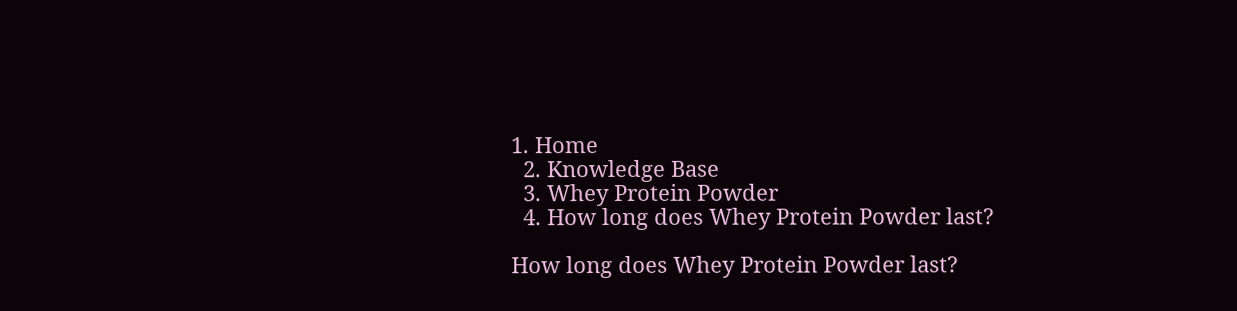1. Home
  2. Knowledge Base
  3. Whey Protein Powder
  4. How long does Whey Protein Powder last?

How long does Whey Protein Powder last?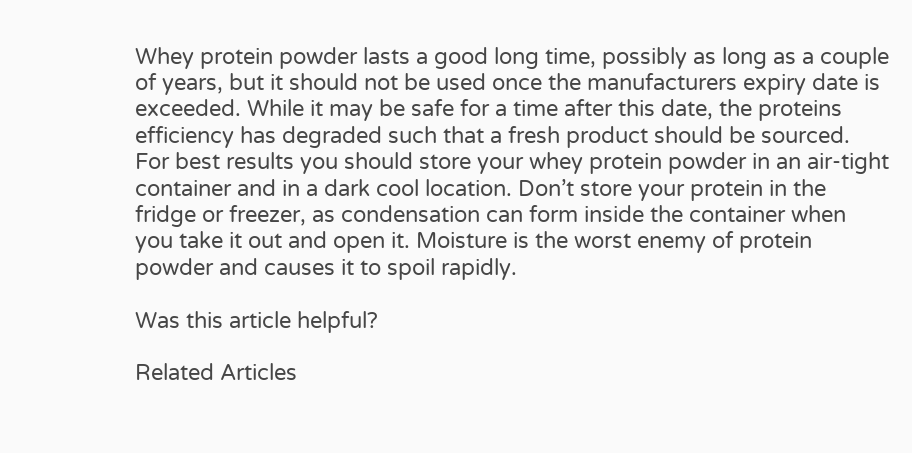Whey protein powder lasts a good long time, possibly as long as a couple of years, but it should not be used once the manufacturers expiry date is exceeded. While it may be safe for a time after this date, the proteins efficiency has degraded such that a fresh product should be sourced. For best results you should store your whey protein powder in an air-tight container and in a dark cool location. Don’t store your protein in the fridge or freezer, as condensation can form inside the container when you take it out and open it. Moisture is the worst enemy of protein powder and causes it to spoil rapidly.

Was this article helpful?

Related Articles